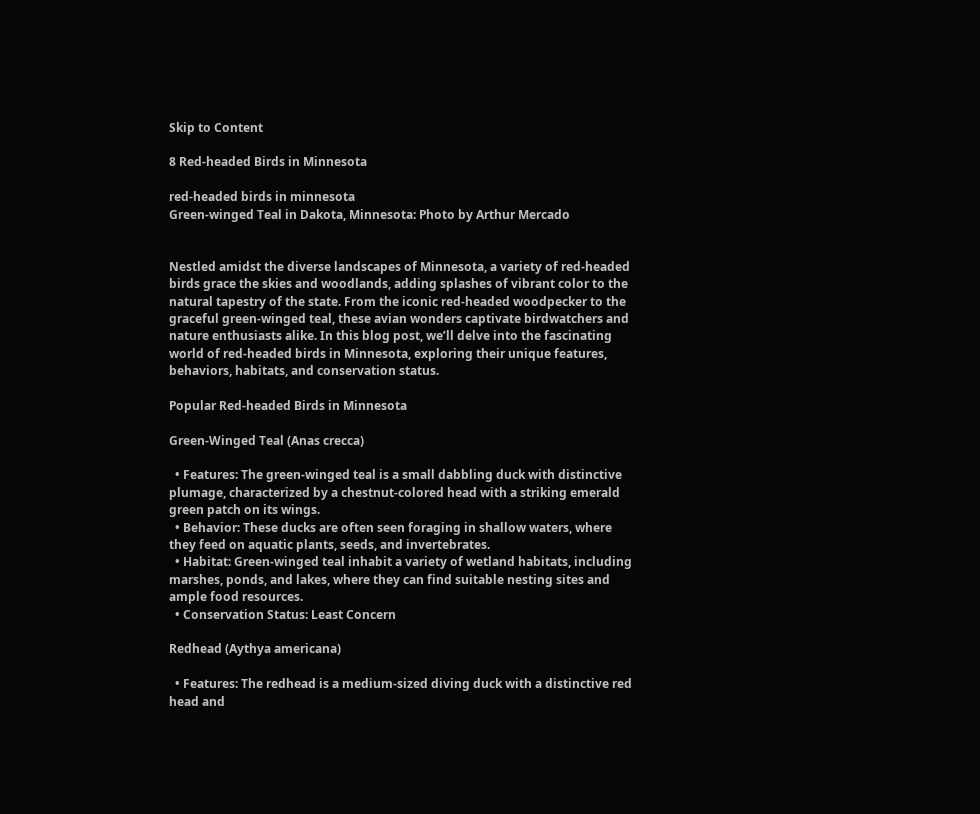Skip to Content

8 Red-headed Birds in Minnesota

red-headed birds in minnesota
Green-winged Teal in Dakota, Minnesota: Photo by Arthur Mercado


Nestled amidst the diverse landscapes of Minnesota, a variety of red-headed birds grace the skies and woodlands, adding splashes of vibrant color to the natural tapestry of the state. From the iconic red-headed woodpecker to the graceful green-winged teal, these avian wonders captivate birdwatchers and nature enthusiasts alike. In this blog post, we’ll delve into the fascinating world of red-headed birds in Minnesota, exploring their unique features, behaviors, habitats, and conservation status.

Popular Red-headed Birds in Minnesota

Green-Winged Teal (Anas crecca)

  • Features: The green-winged teal is a small dabbling duck with distinctive plumage, characterized by a chestnut-colored head with a striking emerald green patch on its wings.
  • Behavior: These ducks are often seen foraging in shallow waters, where they feed on aquatic plants, seeds, and invertebrates.
  • Habitat: Green-winged teal inhabit a variety of wetland habitats, including marshes, ponds, and lakes, where they can find suitable nesting sites and ample food resources.
  • Conservation Status: Least Concern

Redhead (Aythya americana)

  • Features: The redhead is a medium-sized diving duck with a distinctive red head and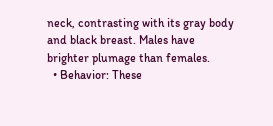neck, contrasting with its gray body and black breast. Males have brighter plumage than females.
  • Behavior: These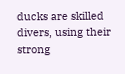ducks are skilled divers, using their strong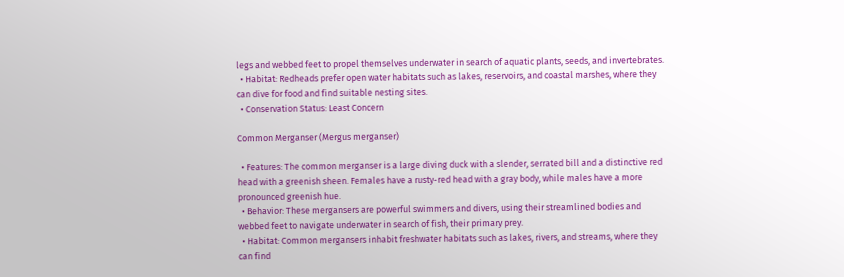legs and webbed feet to propel themselves underwater in search of aquatic plants, seeds, and invertebrates.
  • Habitat: Redheads prefer open water habitats such as lakes, reservoirs, and coastal marshes, where they can dive for food and find suitable nesting sites.
  • Conservation Status: Least Concern

Common Merganser (Mergus merganser)

  • Features: The common merganser is a large diving duck with a slender, serrated bill and a distinctive red head with a greenish sheen. Females have a rusty-red head with a gray body, while males have a more pronounced greenish hue.
  • Behavior: These mergansers are powerful swimmers and divers, using their streamlined bodies and webbed feet to navigate underwater in search of fish, their primary prey.
  • Habitat: Common mergansers inhabit freshwater habitats such as lakes, rivers, and streams, where they can find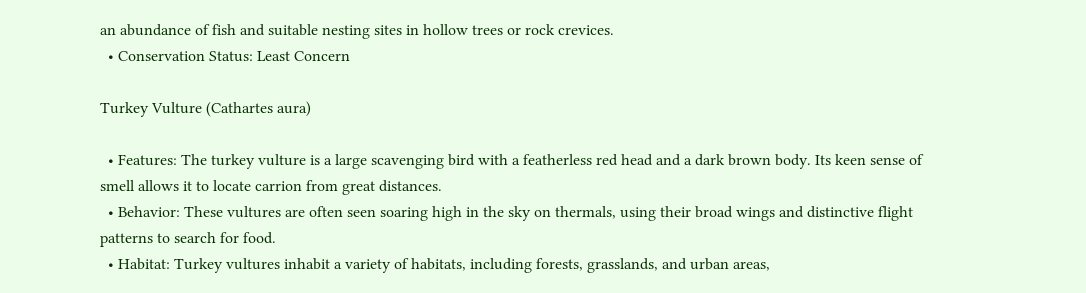an abundance of fish and suitable nesting sites in hollow trees or rock crevices.
  • Conservation Status: Least Concern

Turkey Vulture (Cathartes aura)

  • Features: The turkey vulture is a large scavenging bird with a featherless red head and a dark brown body. Its keen sense of smell allows it to locate carrion from great distances.
  • Behavior: These vultures are often seen soaring high in the sky on thermals, using their broad wings and distinctive flight patterns to search for food.
  • Habitat: Turkey vultures inhabit a variety of habitats, including forests, grasslands, and urban areas,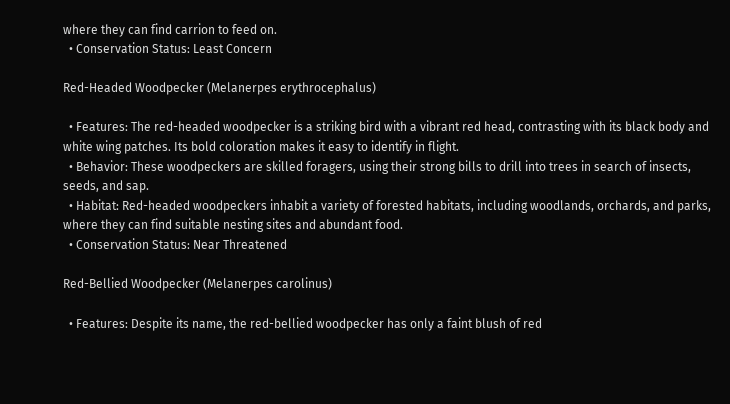where they can find carrion to feed on.
  • Conservation Status: Least Concern

Red-Headed Woodpecker (Melanerpes erythrocephalus)

  • Features: The red-headed woodpecker is a striking bird with a vibrant red head, contrasting with its black body and white wing patches. Its bold coloration makes it easy to identify in flight.
  • Behavior: These woodpeckers are skilled foragers, using their strong bills to drill into trees in search of insects, seeds, and sap.
  • Habitat: Red-headed woodpeckers inhabit a variety of forested habitats, including woodlands, orchards, and parks, where they can find suitable nesting sites and abundant food.
  • Conservation Status: Near Threatened

Red-Bellied Woodpecker (Melanerpes carolinus)

  • Features: Despite its name, the red-bellied woodpecker has only a faint blush of red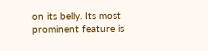on its belly. Its most prominent feature is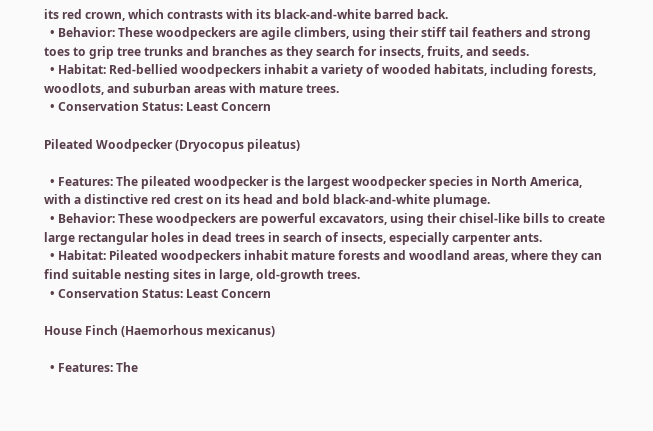its red crown, which contrasts with its black-and-white barred back.
  • Behavior: These woodpeckers are agile climbers, using their stiff tail feathers and strong toes to grip tree trunks and branches as they search for insects, fruits, and seeds.
  • Habitat: Red-bellied woodpeckers inhabit a variety of wooded habitats, including forests, woodlots, and suburban areas with mature trees.
  • Conservation Status: Least Concern

Pileated Woodpecker (Dryocopus pileatus)

  • Features: The pileated woodpecker is the largest woodpecker species in North America, with a distinctive red crest on its head and bold black-and-white plumage.
  • Behavior: These woodpeckers are powerful excavators, using their chisel-like bills to create large rectangular holes in dead trees in search of insects, especially carpenter ants.
  • Habitat: Pileated woodpeckers inhabit mature forests and woodland areas, where they can find suitable nesting sites in large, old-growth trees.
  • Conservation Status: Least Concern

House Finch (Haemorhous mexicanus)

  • Features: The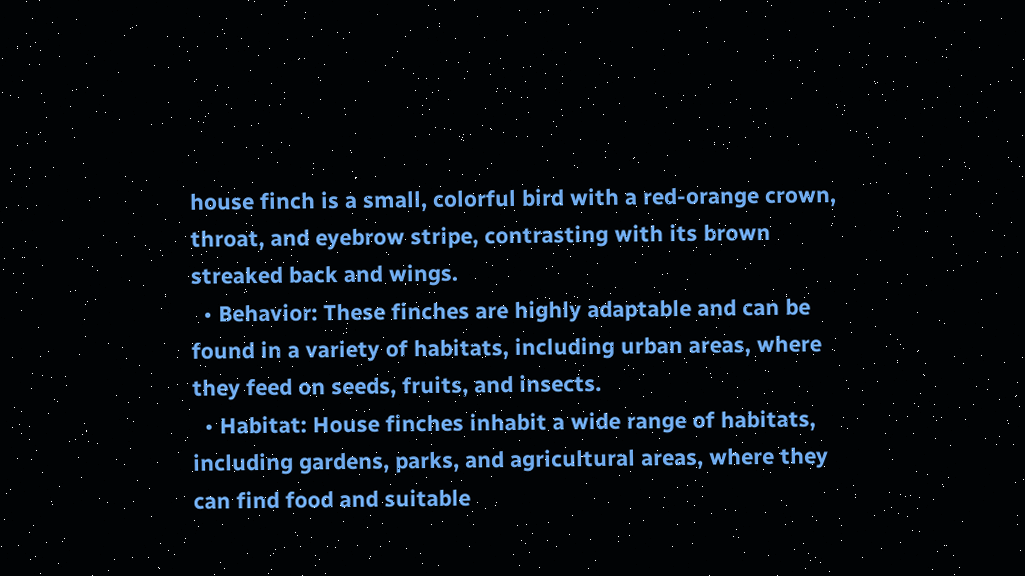house finch is a small, colorful bird with a red-orange crown, throat, and eyebrow stripe, contrasting with its brown streaked back and wings.
  • Behavior: These finches are highly adaptable and can be found in a variety of habitats, including urban areas, where they feed on seeds, fruits, and insects.
  • Habitat: House finches inhabit a wide range of habitats, including gardens, parks, and agricultural areas, where they can find food and suitable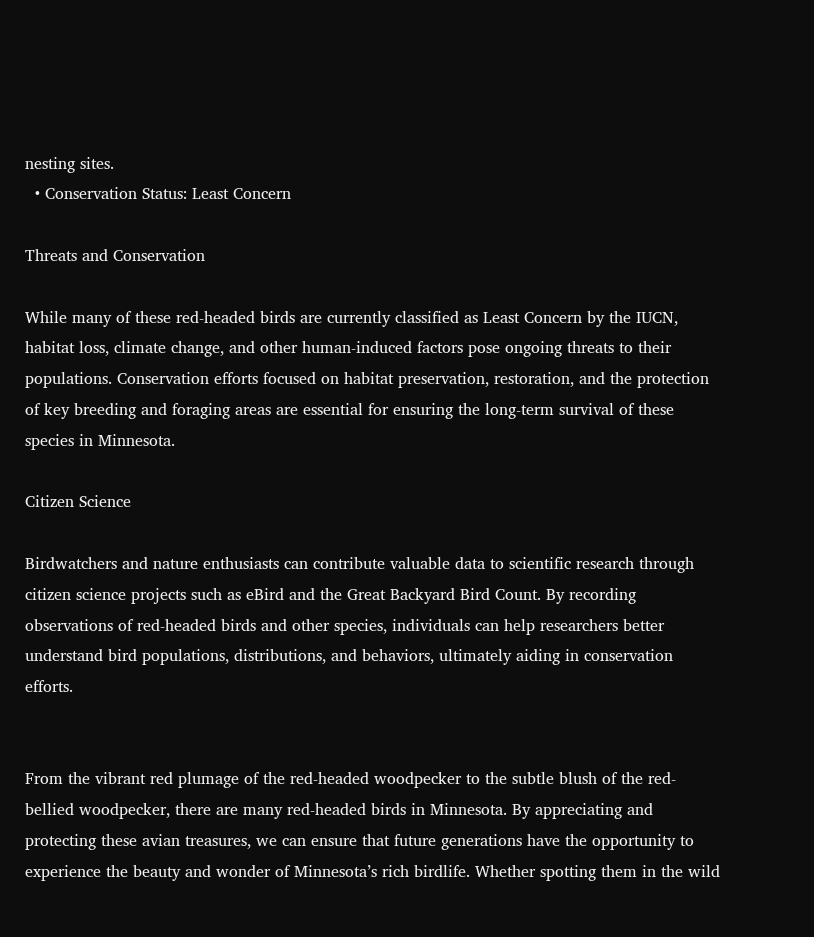nesting sites.
  • Conservation Status: Least Concern

Threats and Conservation

While many of these red-headed birds are currently classified as Least Concern by the IUCN, habitat loss, climate change, and other human-induced factors pose ongoing threats to their populations. Conservation efforts focused on habitat preservation, restoration, and the protection of key breeding and foraging areas are essential for ensuring the long-term survival of these species in Minnesota.

Citizen Science

Birdwatchers and nature enthusiasts can contribute valuable data to scientific research through citizen science projects such as eBird and the Great Backyard Bird Count. By recording observations of red-headed birds and other species, individuals can help researchers better understand bird populations, distributions, and behaviors, ultimately aiding in conservation efforts.


From the vibrant red plumage of the red-headed woodpecker to the subtle blush of the red-bellied woodpecker, there are many red-headed birds in Minnesota. By appreciating and protecting these avian treasures, we can ensure that future generations have the opportunity to experience the beauty and wonder of Minnesota’s rich birdlife. Whether spotting them in the wild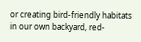or creating bird-friendly habitats in our own backyard, red-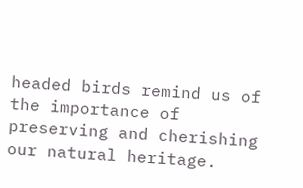headed birds remind us of the importance of preserving and cherishing our natural heritage.